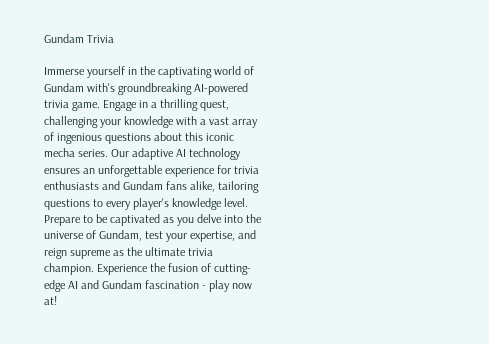Gundam Trivia

Immerse yourself in the captivating world of Gundam with's groundbreaking AI-powered trivia game. Engage in a thrilling quest, challenging your knowledge with a vast array of ingenious questions about this iconic mecha series. Our adaptive AI technology ensures an unforgettable experience for trivia enthusiasts and Gundam fans alike, tailoring questions to every player's knowledge level. Prepare to be captivated as you delve into the universe of Gundam, test your expertise, and reign supreme as the ultimate trivia champion. Experience the fusion of cutting-edge AI and Gundam fascination - play now at!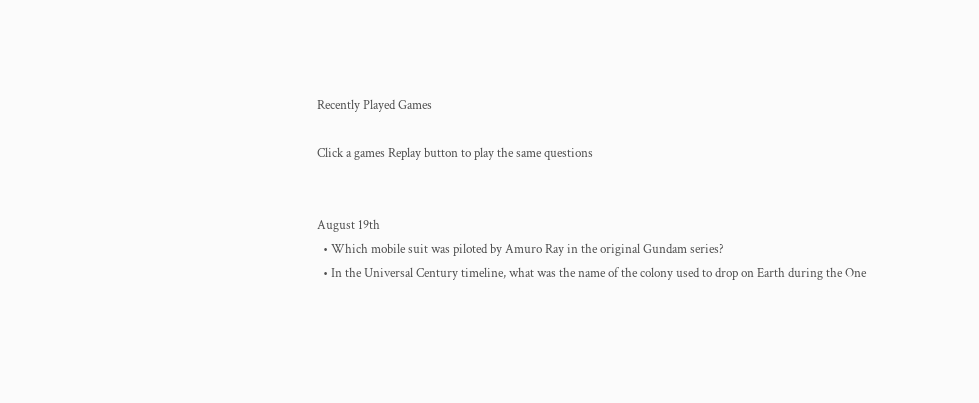Recently Played Games

Click a games Replay button to play the same questions


August 19th
  • Which mobile suit was piloted by Amuro Ray in the original Gundam series?
  • In the Universal Century timeline, what was the name of the colony used to drop on Earth during the One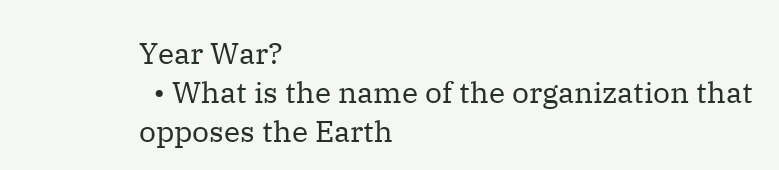Year War?
  • What is the name of the organization that opposes the Earth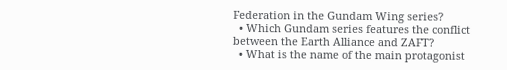Federation in the Gundam Wing series?
  • Which Gundam series features the conflict between the Earth Alliance and ZAFT?
  • What is the name of the main protagonist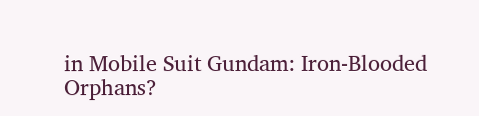in Mobile Suit Gundam: Iron-Blooded Orphans?